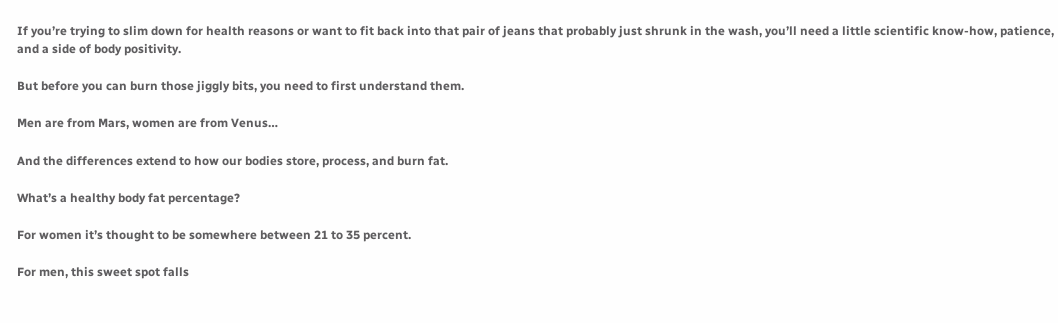If you’re trying to slim down for health reasons or want to fit back into that pair of jeans that probably just shrunk in the wash, you’ll need a little scientific know-how, patience, and a side of body positivity.

But before you can burn those jiggly bits, you need to first understand them.

Men are from Mars, women are from Venus…

And the differences extend to how our bodies store, process, and burn fat.

What’s a healthy body fat percentage?

For women it’s thought to be somewhere between 21 to 35 percent.

For men, this sweet spot falls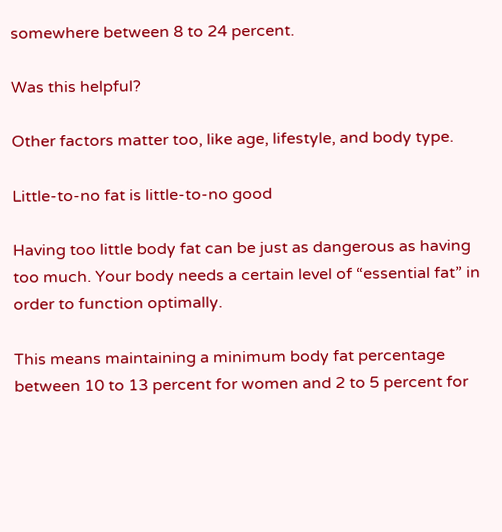somewhere between 8 to 24 percent.

Was this helpful?

Other factors matter too, like age, lifestyle, and body type.

Little-to-no fat is little-to-no good

Having too little body fat can be just as dangerous as having too much. Your body needs a certain level of “essential fat” in order to function optimally.

This means maintaining a minimum body fat percentage between 10 to 13 percent for women and 2 to 5 percent for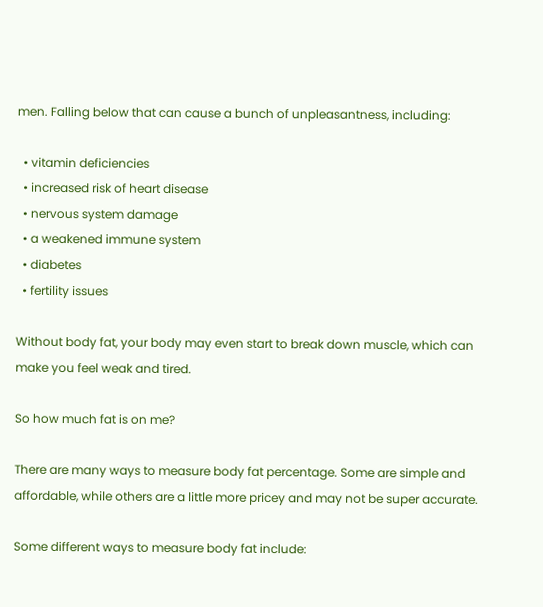men. Falling below that can cause a bunch of unpleasantness, including:

  • vitamin deficiencies
  • increased risk of heart disease
  • nervous system damage
  • a weakened immune system
  • diabetes
  • fertility issues

Without body fat, your body may even start to break down muscle, which can make you feel weak and tired.

So how much fat is on me?

There are many ways to measure body fat percentage. Some are simple and affordable, while others are a little more pricey and may not be super accurate.

Some different ways to measure body fat include: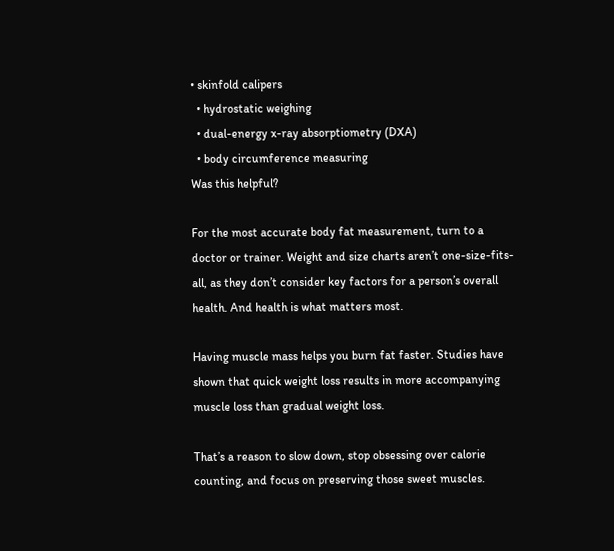• skinfold calipers
  • hydrostatic weighing
  • dual-energy x-ray absorptiometry (DXA)
  • body circumference measuring
Was this helpful?

For the most accurate body fat measurement, turn to a doctor or trainer. Weight and size charts aren’t one-size-fits-all, as they don’t consider key factors for a person’s overall health. And health is what matters most.

Having muscle mass helps you burn fat faster. Studies have shown that quick weight loss results in more accompanying muscle loss than gradual weight loss.

That’s a reason to slow down, stop obsessing over calorie counting, and focus on preserving those sweet muscles.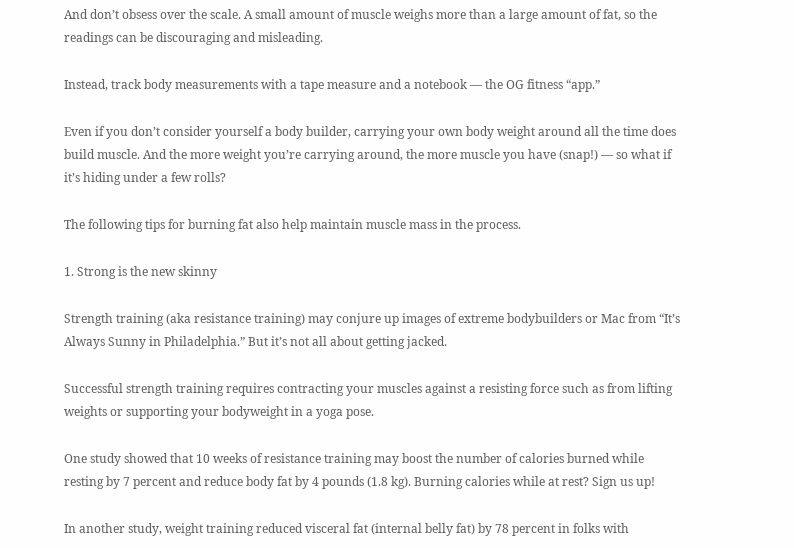And don’t obsess over the scale. A small amount of muscle weighs more than a large amount of fat, so the readings can be discouraging and misleading.

Instead, track body measurements with a tape measure and a notebook — the OG fitness “app.”

Even if you don’t consider yourself a body builder, carrying your own body weight around all the time does build muscle. And the more weight you’re carrying around, the more muscle you have (snap!) — so what if it’s hiding under a few rolls?

The following tips for burning fat also help maintain muscle mass in the process.

1. Strong is the new skinny

Strength training (aka resistance training) may conjure up images of extreme bodybuilders or Mac from “It’s Always Sunny in Philadelphia.” But it’s not all about getting jacked.

Successful strength training requires contracting your muscles against a resisting force such as from lifting weights or supporting your bodyweight in a yoga pose.

One study showed that 10 weeks of resistance training may boost the number of calories burned while resting by 7 percent and reduce body fat by 4 pounds (1.8 kg). Burning calories while at rest? Sign us up!

In another study, weight training reduced visceral fat (internal belly fat) by 78 percent in folks with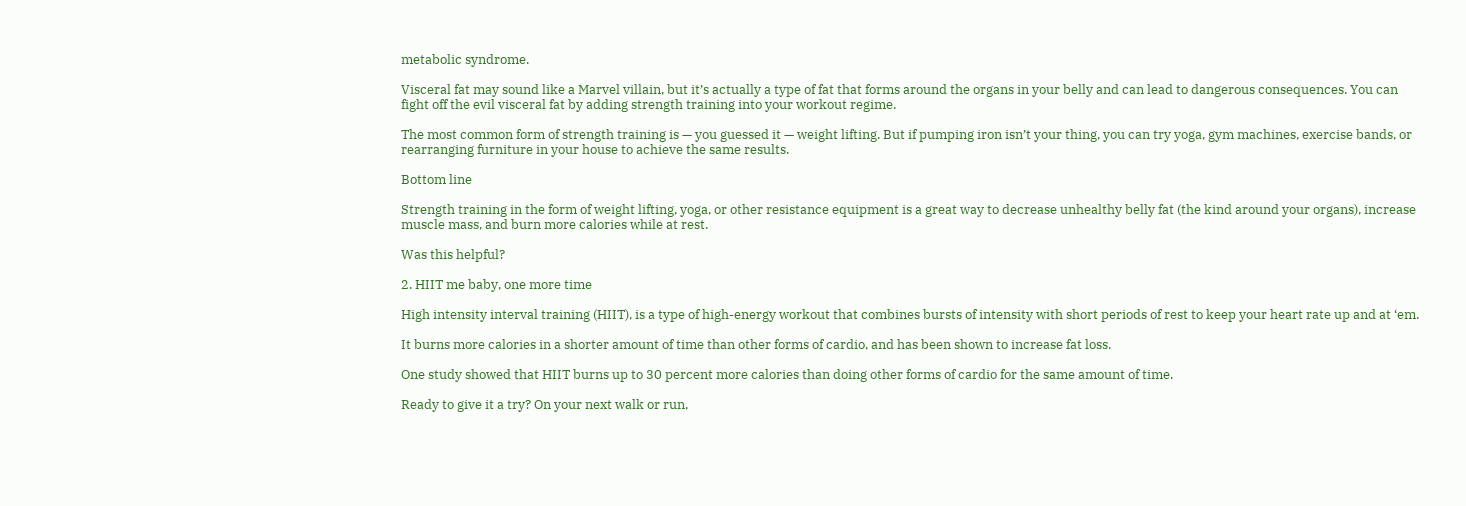metabolic syndrome.

Visceral fat may sound like a Marvel villain, but it’s actually a type of fat that forms around the organs in your belly and can lead to dangerous consequences. You can fight off the evil visceral fat by adding strength training into your workout regime.

The most common form of strength training is — you guessed it — weight lifting. But if pumping iron isn’t your thing, you can try yoga, gym machines, exercise bands, or rearranging furniture in your house to achieve the same results.

Bottom line

Strength training in the form of weight lifting, yoga, or other resistance equipment is a great way to decrease unhealthy belly fat (the kind around your organs), increase muscle mass, and burn more calories while at rest.

Was this helpful?

2. HIIT me baby, one more time

High intensity interval training (HIIT), is a type of high-energy workout that combines bursts of intensity with short periods of rest to keep your heart rate up and at ‘em.

It burns more calories in a shorter amount of time than other forms of cardio, and has been shown to increase fat loss.

One study showed that HIIT burns up to 30 percent more calories than doing other forms of cardio for the same amount of time.

Ready to give it a try? On your next walk or run,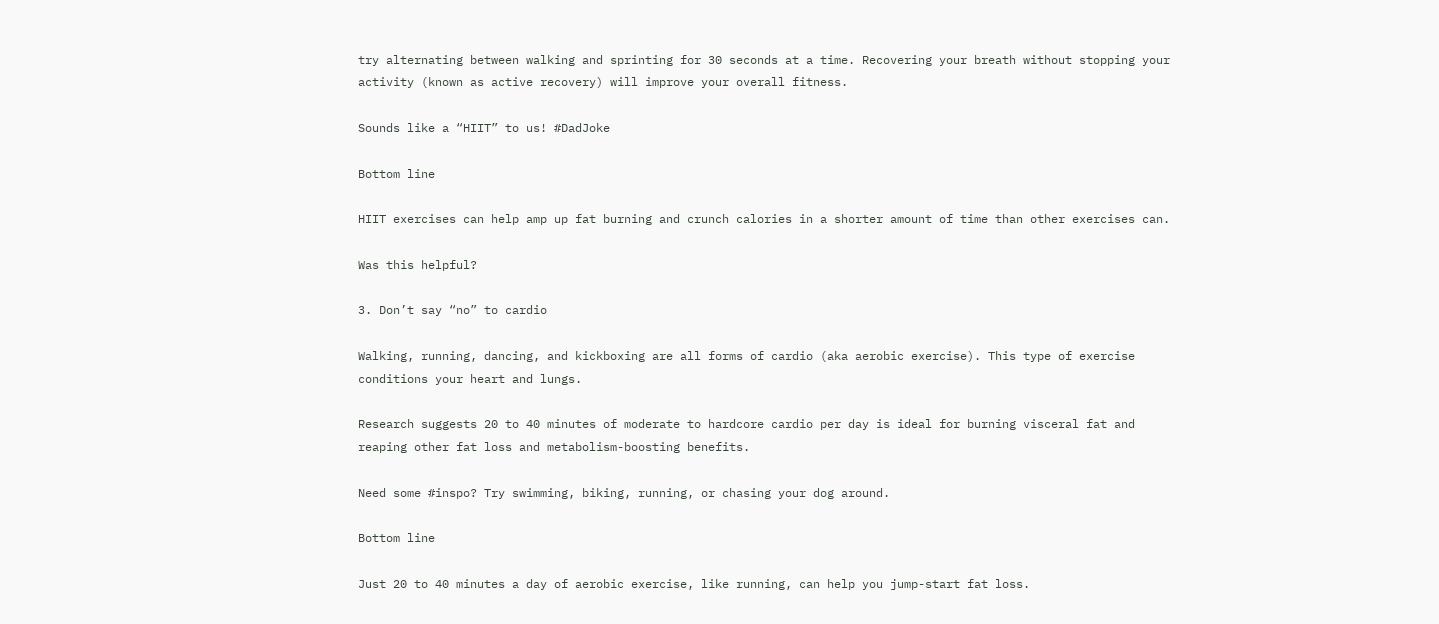try alternating between walking and sprinting for 30 seconds at a time. Recovering your breath without stopping your activity (known as active recovery) will improve your overall fitness.

Sounds like a “HIIT” to us! #DadJoke

Bottom line

HIIT exercises can help amp up fat burning and crunch calories in a shorter amount of time than other exercises can.

Was this helpful?

3. Don’t say “no” to cardio

Walking, running, dancing, and kickboxing are all forms of cardio (aka aerobic exercise). This type of exercise conditions your heart and lungs.

Research suggests 20 to 40 minutes of moderate to hardcore cardio per day is ideal for burning visceral fat and reaping other fat loss and metabolism-boosting benefits.

Need some #inspo? Try swimming, biking, running, or chasing your dog around.

Bottom line

Just 20 to 40 minutes a day of aerobic exercise, like running, can help you jump-start fat loss.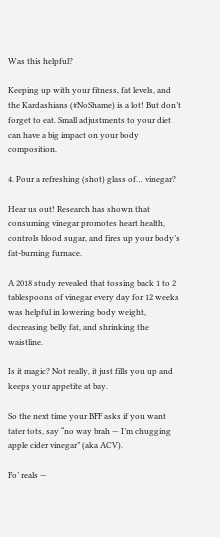Was this helpful?

Keeping up with your fitness, fat levels, and the Kardashians (#NoShame) is a lot! But don’t forget to eat. Small adjustments to your diet can have a big impact on your body composition.

4. Pour a refreshing (shot) glass of… vinegar?

Hear us out! Research has shown that consuming vinegar promotes heart health, controls blood sugar, and fires up your body’s fat-burning furnace.

A 2018 study revealed that tossing back 1 to 2 tablespoons of vinegar every day for 12 weeks was helpful in lowering body weight, decreasing belly fat, and shrinking the waistline.

Is it magic? Not really, it just fills you up and keeps your appetite at bay.

So the next time your BFF asks if you want tater tots, say “no way brah — I’m chugging apple cider vinegar” (aka ACV).

Fo’ reals —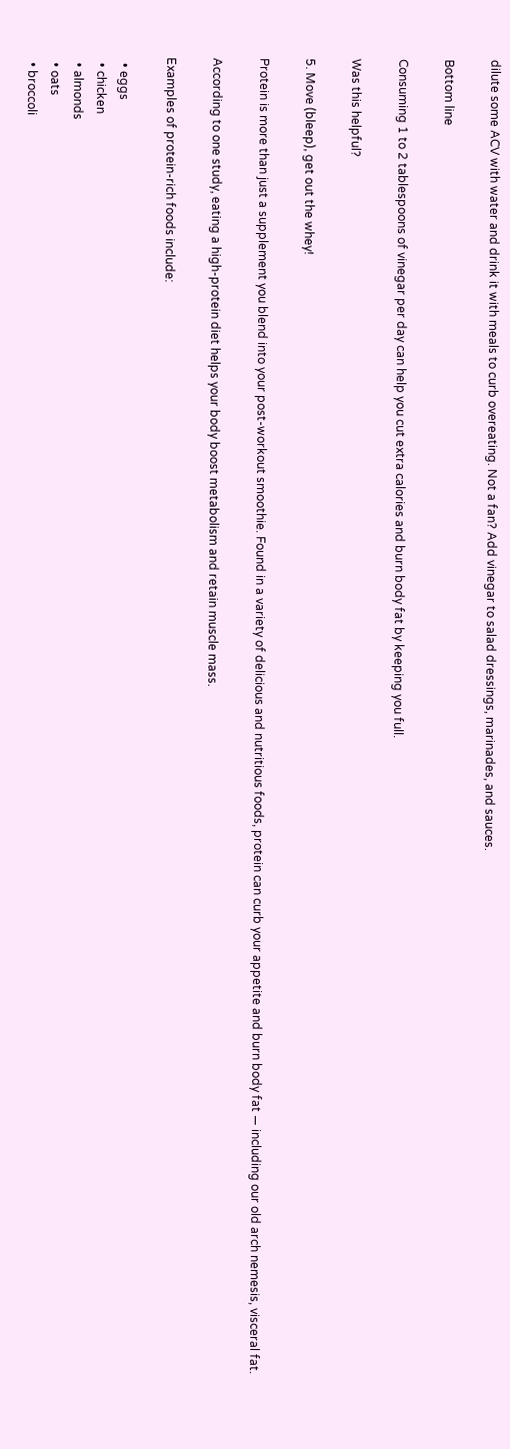dilute some ACV with water and drink it with meals to curb overeating. Not a fan? Add vinegar to salad dressings, marinades, and sauces.

Bottom line

Consuming 1 to 2 tablespoons of vinegar per day can help you cut extra calories and burn body fat by keeping you full.

Was this helpful?

5. Move (bleep), get out the whey!

Protein is more than just a supplement you blend into your post-workout smoothie. Found in a variety of delicious and nutritious foods, protein can curb your appetite and burn body fat — including our old arch nemesis, visceral fat.

According to one study, eating a high-protein diet helps your body boost metabolism and retain muscle mass.

Examples of protein-rich foods include:

  • eggs
  • chicken
  • almonds
  • oats
  • broccoli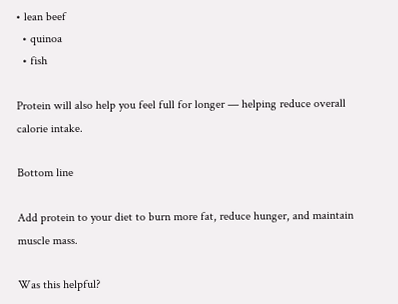• lean beef
  • quinoa
  • fish

Protein will also help you feel full for longer — helping reduce overall calorie intake.

Bottom line

Add protein to your diet to burn more fat, reduce hunger, and maintain muscle mass.

Was this helpful?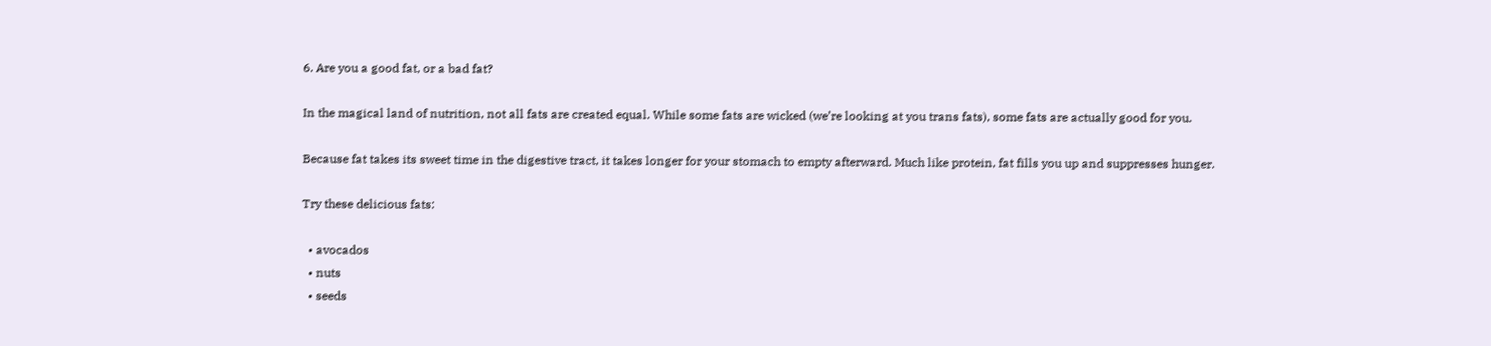6. Are you a good fat, or a bad fat?

In the magical land of nutrition, not all fats are created equal. While some fats are wicked (we’re looking at you trans fats), some fats are actually good for you.

Because fat takes its sweet time in the digestive tract, it takes longer for your stomach to empty afterward. Much like protein, fat fills you up and suppresses hunger.

Try these delicious fats:

  • avocados
  • nuts
  • seeds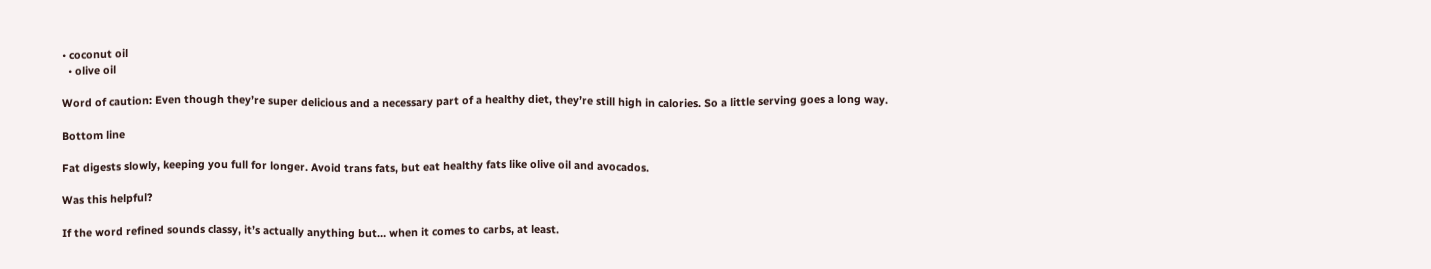• coconut oil
  • olive oil

Word of caution: Even though they’re super delicious and a necessary part of a healthy diet, they’re still high in calories. So a little serving goes a long way.

Bottom line

Fat digests slowly, keeping you full for longer. Avoid trans fats, but eat healthy fats like olive oil and avocados.

Was this helpful?

If the word refined sounds classy, it’s actually anything but… when it comes to carbs, at least.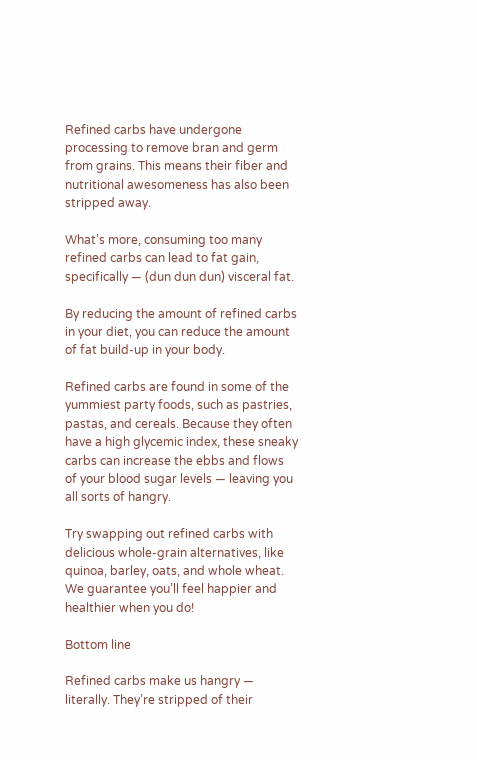Refined carbs have undergone processing to remove bran and germ from grains. This means their fiber and nutritional awesomeness has also been stripped away.

What’s more, consuming too many refined carbs can lead to fat gain, specifically — (dun dun dun) visceral fat.

By reducing the amount of refined carbs in your diet, you can reduce the amount of fat build-up in your body.

Refined carbs are found in some of the yummiest party foods, such as pastries, pastas, and cereals. Because they often have a high glycemic index, these sneaky carbs can increase the ebbs and flows of your blood sugar levels — leaving you all sorts of hangry.

Try swapping out refined carbs with delicious whole-grain alternatives, like quinoa, barley, oats, and whole wheat. We guarantee you’ll feel happier and healthier when you do!

Bottom line

Refined carbs make us hangry — literally. They’re stripped of their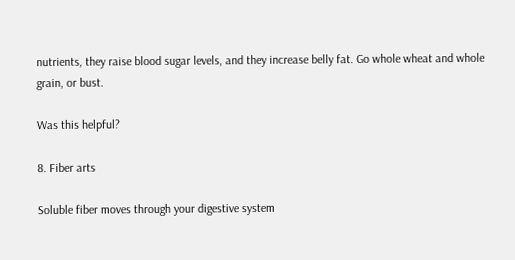nutrients, they raise blood sugar levels, and they increase belly fat. Go whole wheat and whole grain, or bust.

Was this helpful?

8. Fiber arts

Soluble fiber moves through your digestive system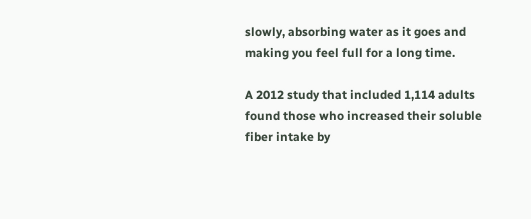slowly, absorbing water as it goes and making you feel full for a long time.

A 2012 study that included 1,114 adults found those who increased their soluble fiber intake by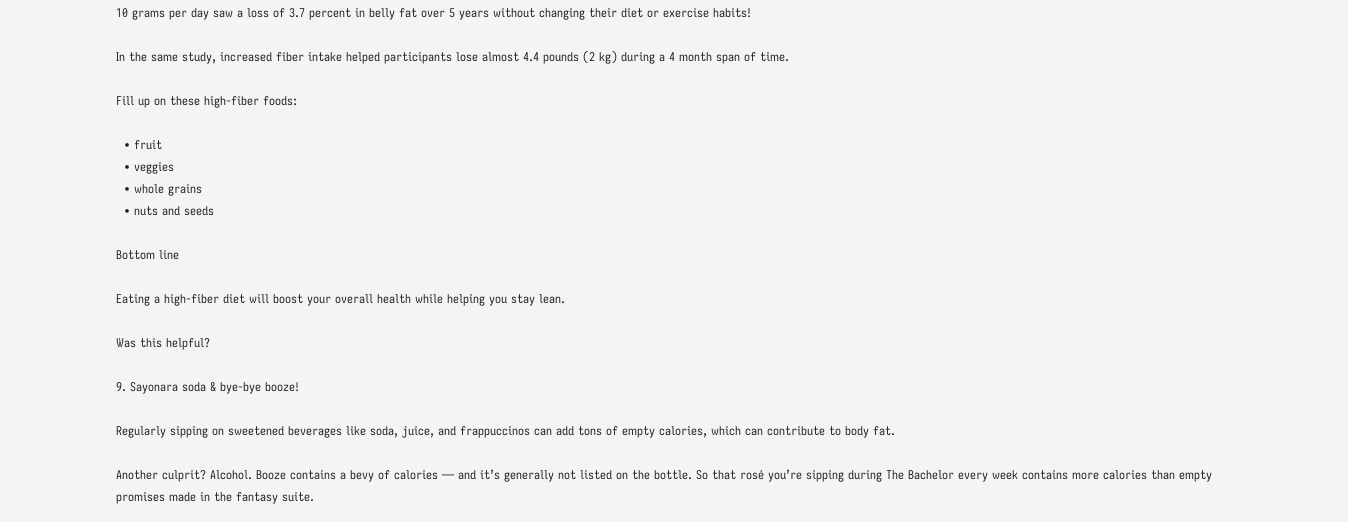10 grams per day saw a loss of 3.7 percent in belly fat over 5 years without changing their diet or exercise habits!

In the same study, increased fiber intake helped participants lose almost 4.4 pounds (2 kg) during a 4 month span of time.

Fill up on these high-fiber foods:

  • fruit
  • veggies
  • whole grains
  • nuts and seeds

Bottom line

Eating a high-fiber diet will boost your overall health while helping you stay lean.

Was this helpful?

9. Sayonara soda & bye-bye booze!

Regularly sipping on sweetened beverages like soda, juice, and frappuccinos can add tons of empty calories, which can contribute to body fat.

Another culprit? Alcohol. Booze contains a bevy of calories — and it’s generally not listed on the bottle. So that rosé you’re sipping during The Bachelor every week contains more calories than empty promises made in the fantasy suite.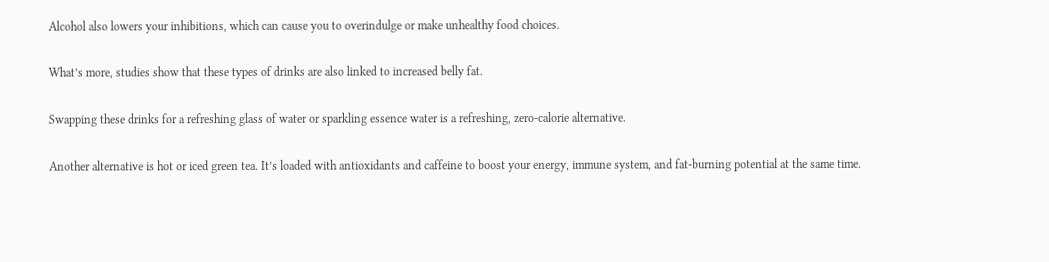Alcohol also lowers your inhibitions, which can cause you to overindulge or make unhealthy food choices.

What’s more, studies show that these types of drinks are also linked to increased belly fat.

Swapping these drinks for a refreshing glass of water or sparkling essence water is a refreshing, zero-calorie alternative.

Another alternative is hot or iced green tea. It’s loaded with antioxidants and caffeine to boost your energy, immune system, and fat-burning potential at the same time.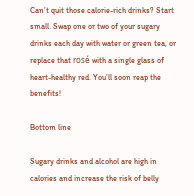Can’t quit those calorie-rich drinks? Start small. Swap one or two of your sugary drinks each day with water or green tea, or replace that rosé with a single glass of heart-healthy red. You’ll soon reap the benefits!

Bottom line

Sugary drinks and alcohol are high in calories and increase the risk of belly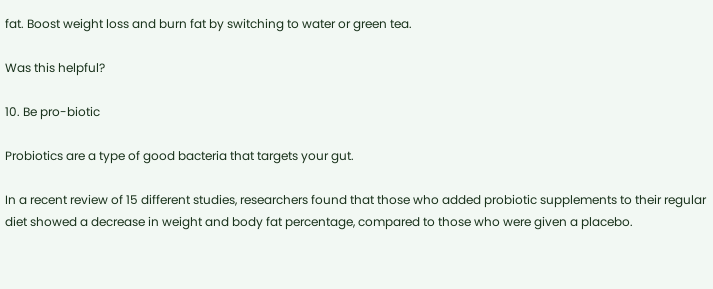fat. Boost weight loss and burn fat by switching to water or green tea.

Was this helpful?

10. Be pro-biotic

Probiotics are a type of good bacteria that targets your gut.

In a recent review of 15 different studies, researchers found that those who added probiotic supplements to their regular diet showed a decrease in weight and body fat percentage, compared to those who were given a placebo.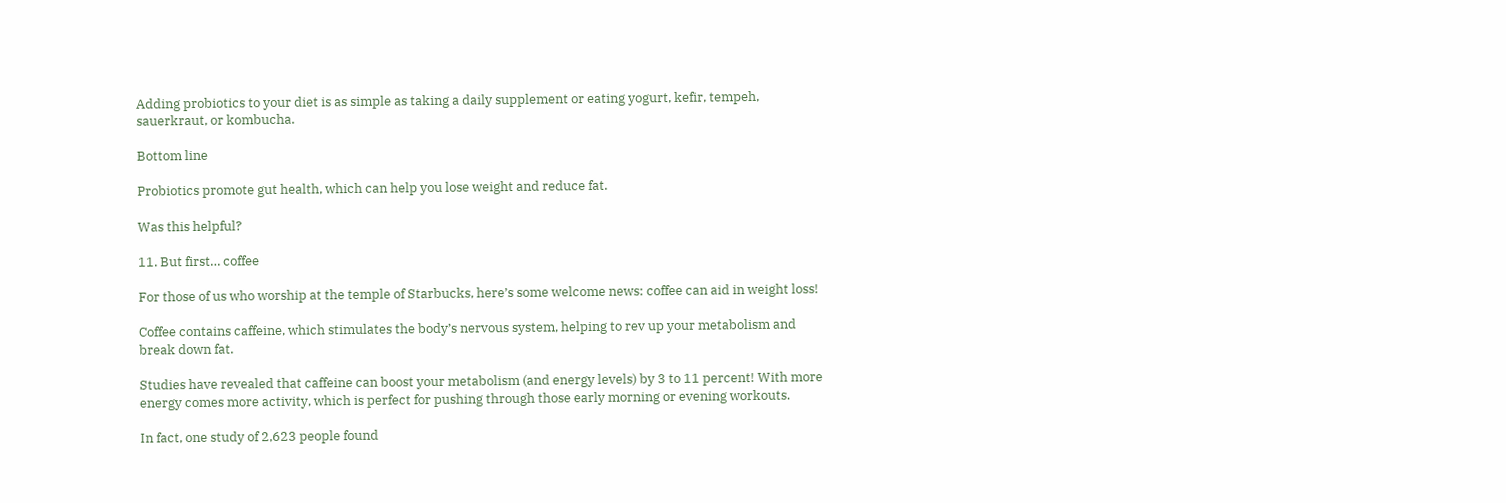Adding probiotics to your diet is as simple as taking a daily supplement or eating yogurt, kefir, tempeh, sauerkraut, or kombucha.

Bottom line

Probiotics promote gut health, which can help you lose weight and reduce fat.

Was this helpful?

11. But first… coffee

For those of us who worship at the temple of Starbucks, here’s some welcome news: coffee can aid in weight loss!

Coffee contains caffeine, which stimulates the body’s nervous system, helping to rev up your metabolism and break down fat.

Studies have revealed that caffeine can boost your metabolism (and energy levels) by 3 to 11 percent! With more energy comes more activity, which is perfect for pushing through those early morning or evening workouts.

In fact, one study of 2,623 people found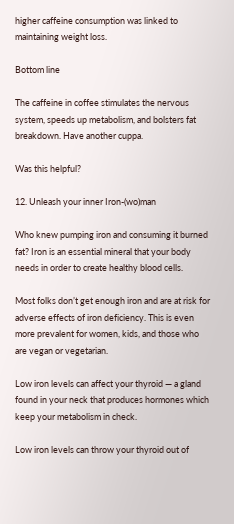higher caffeine consumption was linked to maintaining weight loss.

Bottom line

The caffeine in coffee stimulates the nervous system, speeds up metabolism, and bolsters fat breakdown. Have another cuppa.

Was this helpful?

12. Unleash your inner Iron-(wo)man

Who knew pumping iron and consuming it burned fat? Iron is an essential mineral that your body needs in order to create healthy blood cells.

Most folks don’t get enough iron and are at risk for adverse effects of iron deficiency. This is even more prevalent for women, kids, and those who are vegan or vegetarian.

Low iron levels can affect your thyroid — a gland found in your neck that produces hormones which keep your metabolism in check.

Low iron levels can throw your thyroid out of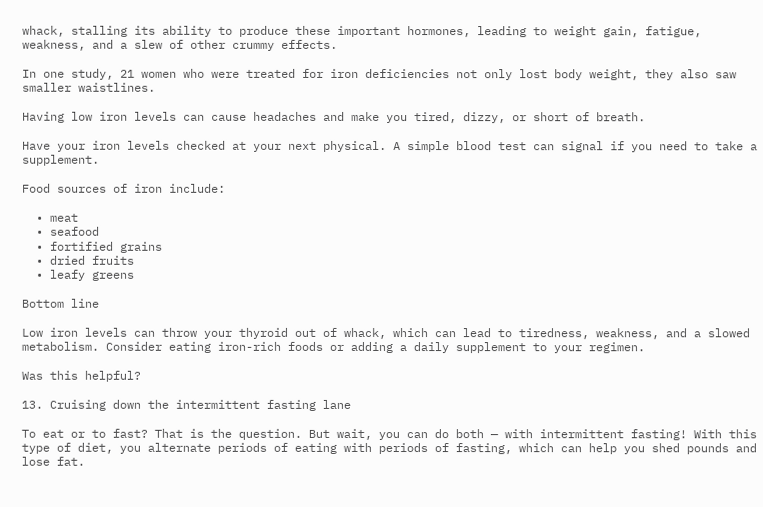whack, stalling its ability to produce these important hormones, leading to weight gain, fatigue, weakness, and a slew of other crummy effects.

In one study, 21 women who were treated for iron deficiencies not only lost body weight, they also saw smaller waistlines.

Having low iron levels can cause headaches and make you tired, dizzy, or short of breath.

Have your iron levels checked at your next physical. A simple blood test can signal if you need to take a supplement.

Food sources of iron include:

  • meat
  • seafood
  • fortified grains
  • dried fruits
  • leafy greens

Bottom line

Low iron levels can throw your thyroid out of whack, which can lead to tiredness, weakness, and a slowed metabolism. Consider eating iron-rich foods or adding a daily supplement to your regimen.

Was this helpful?

13. Cruising down the intermittent fasting lane

To eat or to fast? That is the question. But wait, you can do both — with intermittent fasting! With this type of diet, you alternate periods of eating with periods of fasting, which can help you shed pounds and lose fat.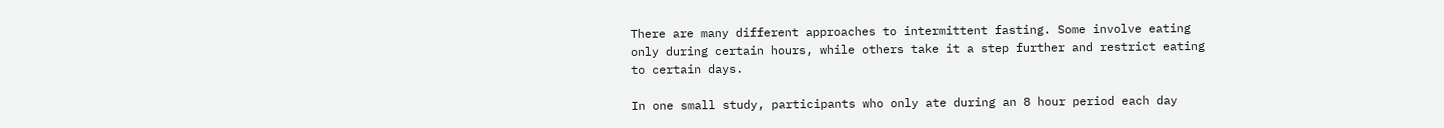There are many different approaches to intermittent fasting. Some involve eating only during certain hours, while others take it a step further and restrict eating to certain days.

In one small study, participants who only ate during an 8 hour period each day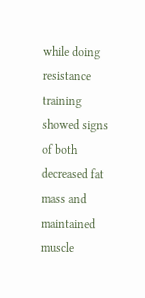while doing resistance training showed signs of both decreased fat mass and maintained muscle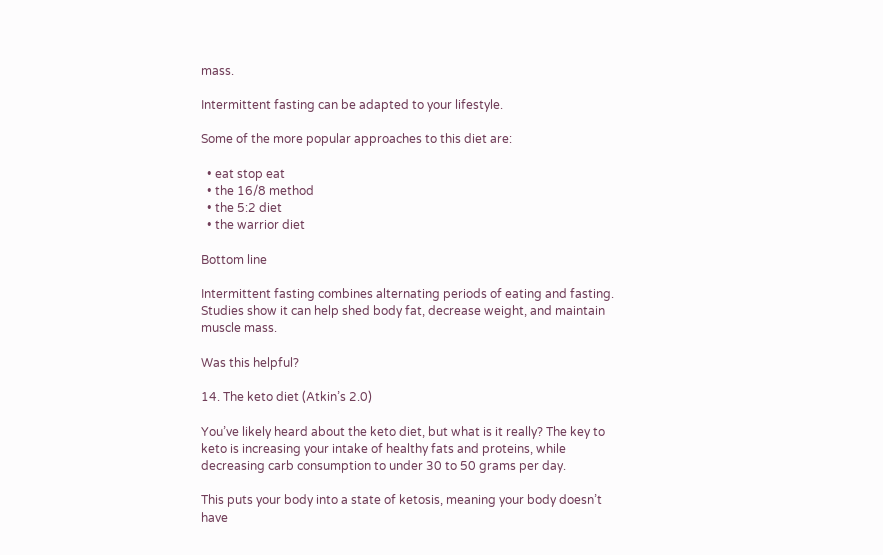mass.

Intermittent fasting can be adapted to your lifestyle.

Some of the more popular approaches to this diet are:

  • eat stop eat
  • the 16/8 method
  • the 5:2 diet
  • the warrior diet

Bottom line

Intermittent fasting combines alternating periods of eating and fasting. Studies show it can help shed body fat, decrease weight, and maintain muscle mass.

Was this helpful?

14. The keto diet (Atkin’s 2.0)

You’ve likely heard about the keto diet, but what is it really? The key to keto is increasing your intake of healthy fats and proteins, while decreasing carb consumption to under 30 to 50 grams per day.

This puts your body into a state of ketosis, meaning your body doesn’t have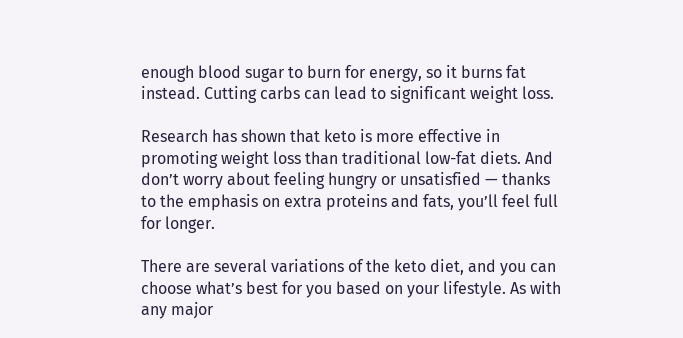enough blood sugar to burn for energy, so it burns fat instead. Cutting carbs can lead to significant weight loss.

Research has shown that keto is more effective in promoting weight loss than traditional low-fat diets. And don’t worry about feeling hungry or unsatisfied — thanks to the emphasis on extra proteins and fats, you’ll feel full for longer.

There are several variations of the keto diet, and you can choose what’s best for you based on your lifestyle. As with any major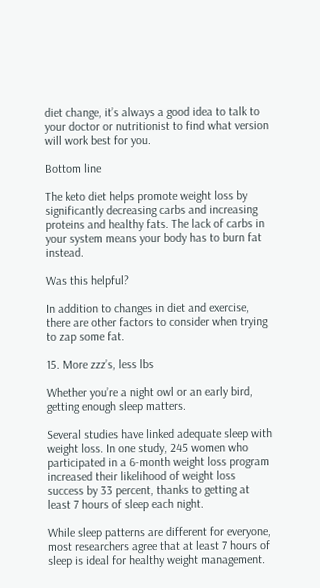diet change, it’s always a good idea to talk to your doctor or nutritionist to find what version will work best for you.

Bottom line

The keto diet helps promote weight loss by significantly decreasing carbs and increasing proteins and healthy fats. The lack of carbs in your system means your body has to burn fat instead.

Was this helpful?

In addition to changes in diet and exercise, there are other factors to consider when trying to zap some fat.

15. More zzz’s, less lbs

Whether you’re a night owl or an early bird, getting enough sleep matters.

Several studies have linked adequate sleep with weight loss. In one study, 245 women who participated in a 6-month weight loss program increased their likelihood of weight loss success by 33 percent, thanks to getting at least 7 hours of sleep each night.

While sleep patterns are different for everyone, most researchers agree that at least 7 hours of sleep is ideal for healthy weight management.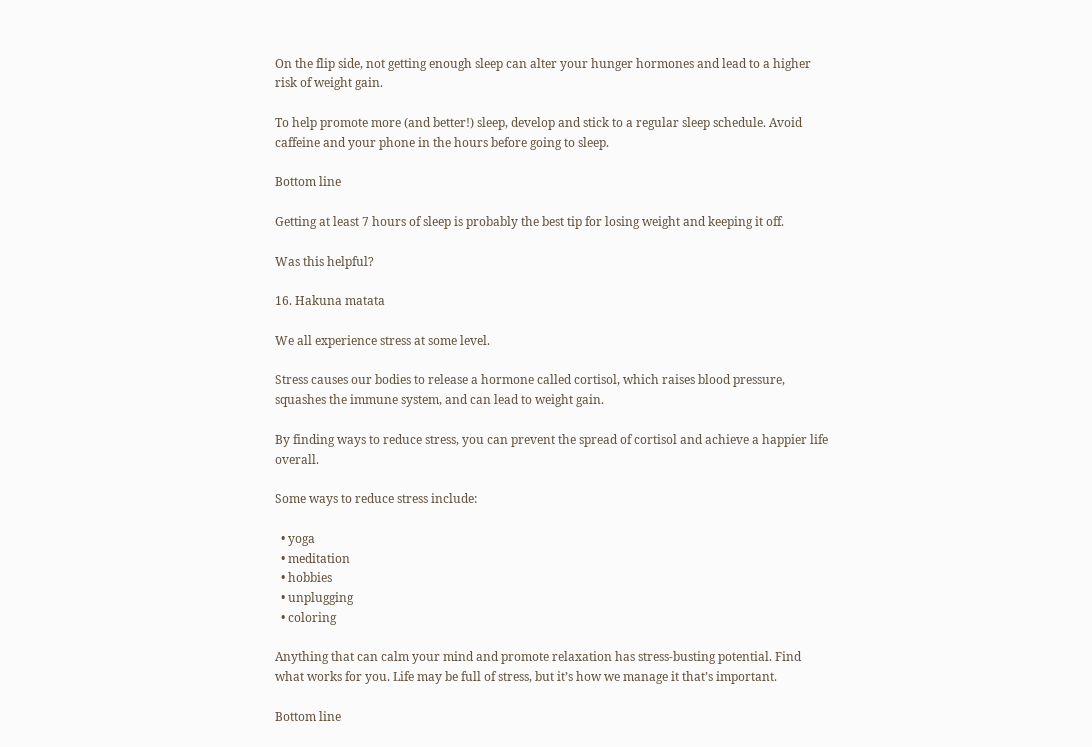On the flip side, not getting enough sleep can alter your hunger hormones and lead to a higher risk of weight gain.

To help promote more (and better!) sleep, develop and stick to a regular sleep schedule. Avoid caffeine and your phone in the hours before going to sleep.

Bottom line

Getting at least 7 hours of sleep is probably the best tip for losing weight and keeping it off.

Was this helpful?

16. Hakuna matata

We all experience stress at some level.

Stress causes our bodies to release a hormone called cortisol, which raises blood pressure, squashes the immune system, and can lead to weight gain.

By finding ways to reduce stress, you can prevent the spread of cortisol and achieve a happier life overall.

Some ways to reduce stress include:

  • yoga
  • meditation
  • hobbies
  • unplugging
  • coloring

Anything that can calm your mind and promote relaxation has stress-busting potential. Find what works for you. Life may be full of stress, but it’s how we manage it that’s important.

Bottom line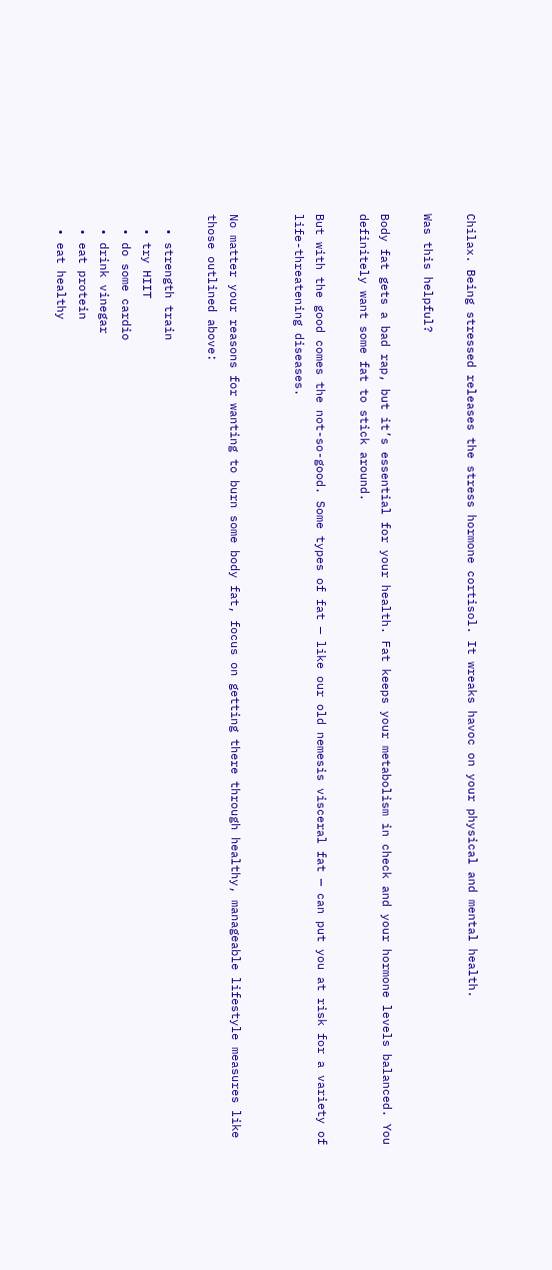Chilax. Being stressed releases the stress hormone cortisol. It wreaks havoc on your physical and mental health.

Was this helpful?

Body fat gets a bad rap, but it’s essential for your health. Fat keeps your metabolism in check and your hormone levels balanced. You definitely want some fat to stick around.

But with the good comes the not-so-good. Some types of fat — like our old nemesis visceral fat — can put you at risk for a variety of life-threatening diseases.


No matter your reasons for wanting to burn some body fat, focus on getting there through healthy, manageable lifestyle measures like those outlined above:

  • strength train
  • try HIIT
  • do some cardio
  • drink vinegar
  • eat protein
  • eat healthy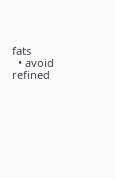fats
  • avoid refined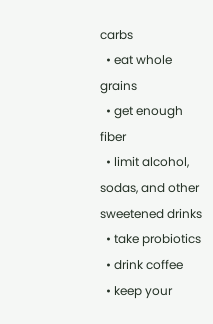carbs
  • eat whole grains
  • get enough fiber
  • limit alcohol, sodas, and other sweetened drinks
  • take probiotics
  • drink coffee
  • keep your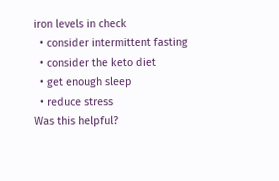iron levels in check
  • consider intermittent fasting
  • consider the keto diet
  • get enough sleep
  • reduce stress
Was this helpful?